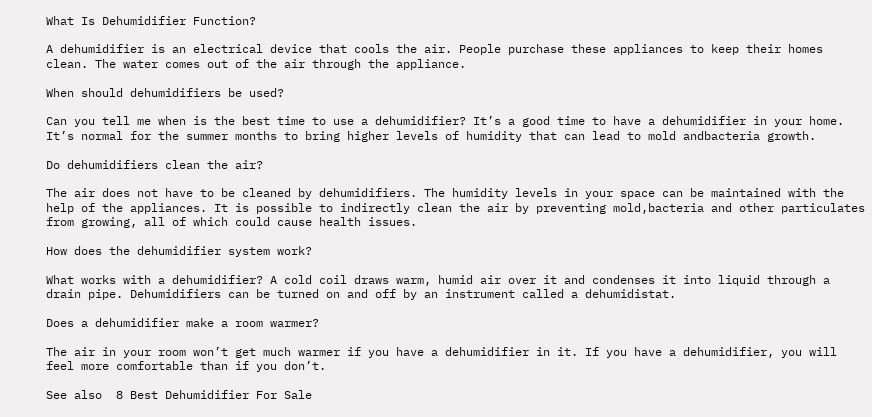What Is Dehumidifier Function?

A dehumidifier is an electrical device that cools the air. People purchase these appliances to keep their homes clean. The water comes out of the air through the appliance.

When should dehumidifiers be used?

Can you tell me when is the best time to use a dehumidifier? It’s a good time to have a dehumidifier in your home. It’s normal for the summer months to bring higher levels of humidity that can lead to mold andbacteria growth.

Do dehumidifiers clean the air?

The air does not have to be cleaned by dehumidifiers. The humidity levels in your space can be maintained with the help of the appliances. It is possible to indirectly clean the air by preventing mold,bacteria and other particulates from growing, all of which could cause health issues.

How does the dehumidifier system work?

What works with a dehumidifier? A cold coil draws warm, humid air over it and condenses it into liquid through a drain pipe. Dehumidifiers can be turned on and off by an instrument called a dehumidistat.

Does a dehumidifier make a room warmer?

The air in your room won’t get much warmer if you have a dehumidifier in it. If you have a dehumidifier, you will feel more comfortable than if you don’t.

See also  8 Best Dehumidifier For Sale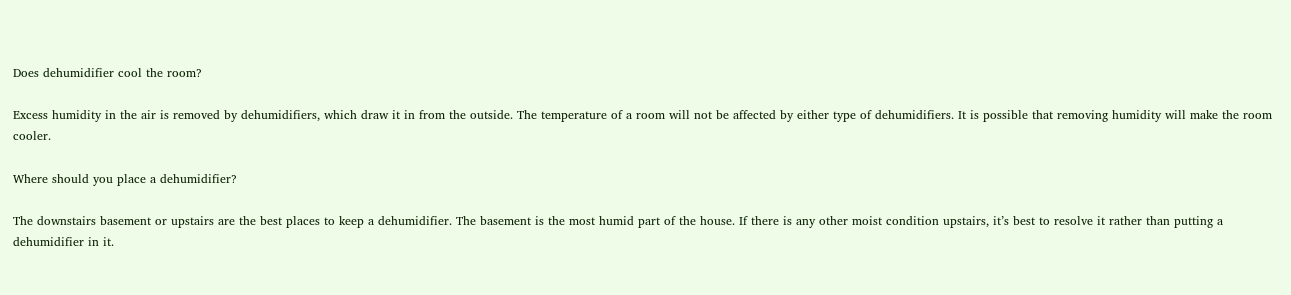Does dehumidifier cool the room?

Excess humidity in the air is removed by dehumidifiers, which draw it in from the outside. The temperature of a room will not be affected by either type of dehumidifiers. It is possible that removing humidity will make the room cooler.

Where should you place a dehumidifier?

The downstairs basement or upstairs are the best places to keep a dehumidifier. The basement is the most humid part of the house. If there is any other moist condition upstairs, it’s best to resolve it rather than putting a dehumidifier in it.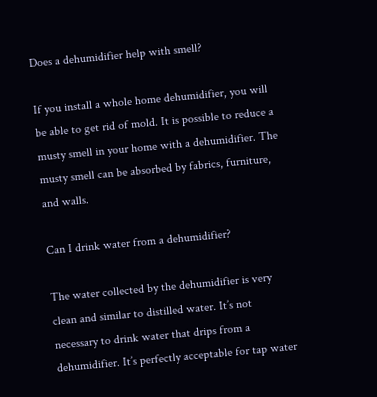Does a dehumidifier help with smell?

If you install a whole home dehumidifier, you will be able to get rid of mold. It is possible to reduce a musty smell in your home with a dehumidifier. The musty smell can be absorbed by fabrics, furniture, and walls.

Can I drink water from a dehumidifier?

The water collected by the dehumidifier is very clean and similar to distilled water. It’s not necessary to drink water that drips from a dehumidifier. It’s perfectly acceptable for tap water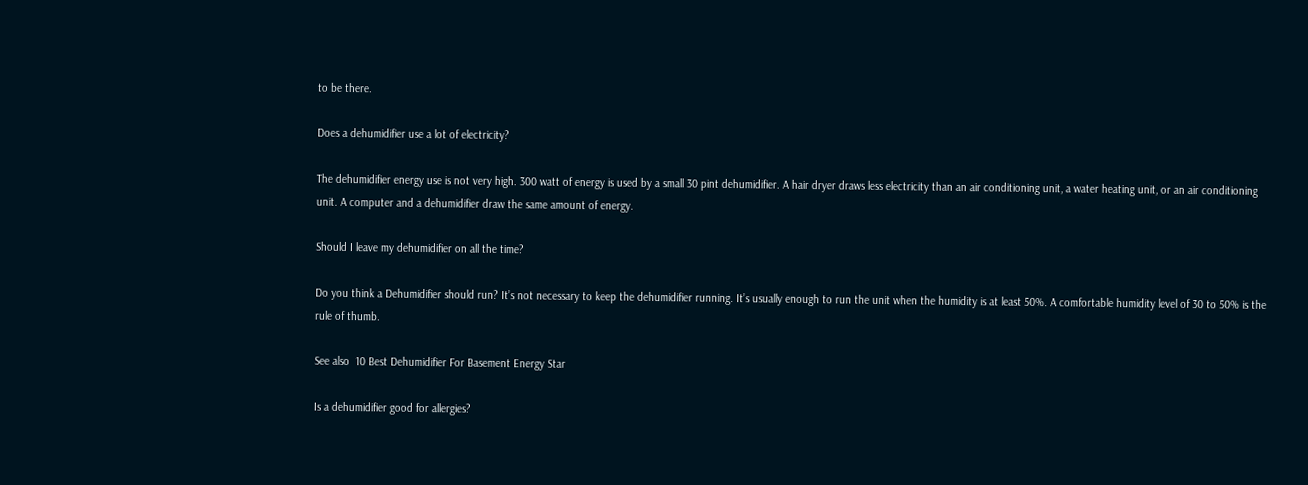to be there.

Does a dehumidifier use a lot of electricity?

The dehumidifier energy use is not very high. 300 watt of energy is used by a small 30 pint dehumidifier. A hair dryer draws less electricity than an air conditioning unit, a water heating unit, or an air conditioning unit. A computer and a dehumidifier draw the same amount of energy.

Should I leave my dehumidifier on all the time?

Do you think a Dehumidifier should run? It’s not necessary to keep the dehumidifier running. It’s usually enough to run the unit when the humidity is at least 50%. A comfortable humidity level of 30 to 50% is the rule of thumb.

See also  10 Best Dehumidifier For Basement Energy Star

Is a dehumidifier good for allergies?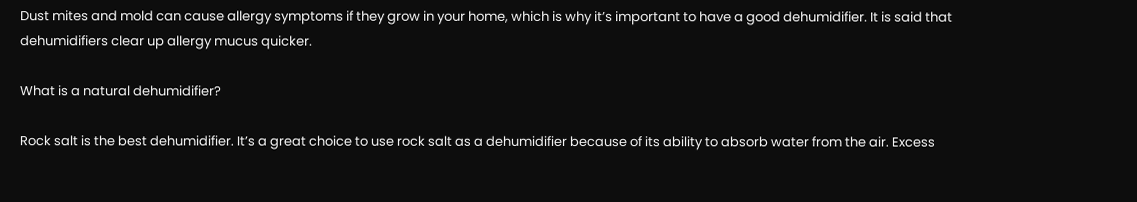Dust mites and mold can cause allergy symptoms if they grow in your home, which is why it’s important to have a good dehumidifier. It is said that dehumidifiers clear up allergy mucus quicker.

What is a natural dehumidifier?

Rock salt is the best dehumidifier. It’s a great choice to use rock salt as a dehumidifier because of its ability to absorb water from the air. Excess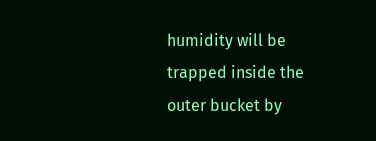humidity will be trapped inside the outer bucket by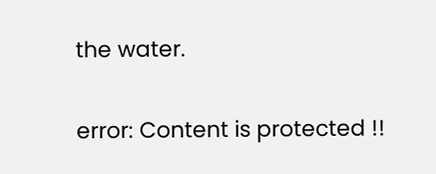the water.

error: Content is protected !!